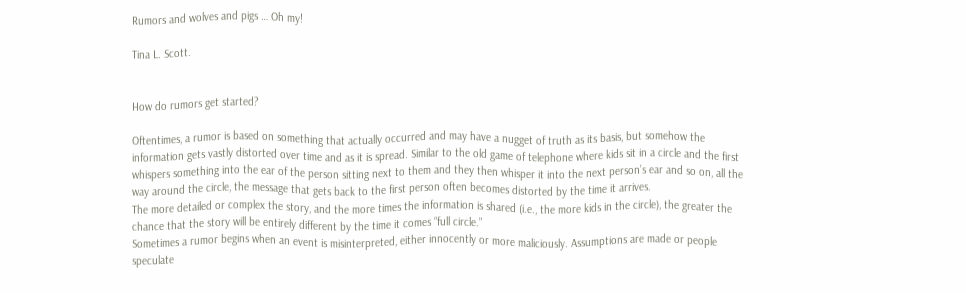Rumors and wolves and pigs … Oh my!

Tina L. Scott.


How do rumors get started?

Oftentimes, a rumor is based on something that actually occurred and may have a nugget of truth as its basis, but somehow the information gets vastly distorted over time and as it is spread. Similar to the old game of telephone where kids sit in a circle and the first whispers something into the ear of the person sitting next to them and they then whisper it into the next person’s ear and so on, all the way around the circle, the message that gets back to the first person often becomes distorted by the time it arrives.
The more detailed or complex the story, and the more times the information is shared (i.e., the more kids in the circle), the greater the chance that the story will be entirely different by the time it comes “full circle.”
Sometimes a rumor begins when an event is misinterpreted, either innocently or more maliciously. Assumptions are made or people speculate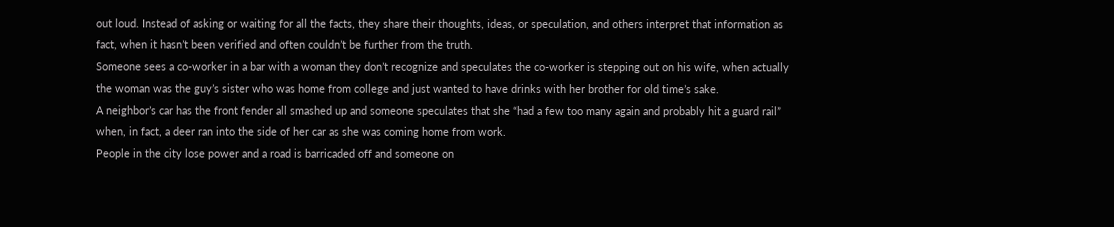out loud. Instead of asking or waiting for all the facts, they share their thoughts, ideas, or speculation, and others interpret that information as fact, when it hasn’t been verified and often couldn’t be further from the truth.
Someone sees a co-worker in a bar with a woman they don’t recognize and speculates the co-worker is stepping out on his wife, when actually the woman was the guy’s sister who was home from college and just wanted to have drinks with her brother for old time’s sake.
A neighbor’s car has the front fender all smashed up and someone speculates that she “had a few too many again and probably hit a guard rail” when, in fact, a deer ran into the side of her car as she was coming home from work.
People in the city lose power and a road is barricaded off and someone on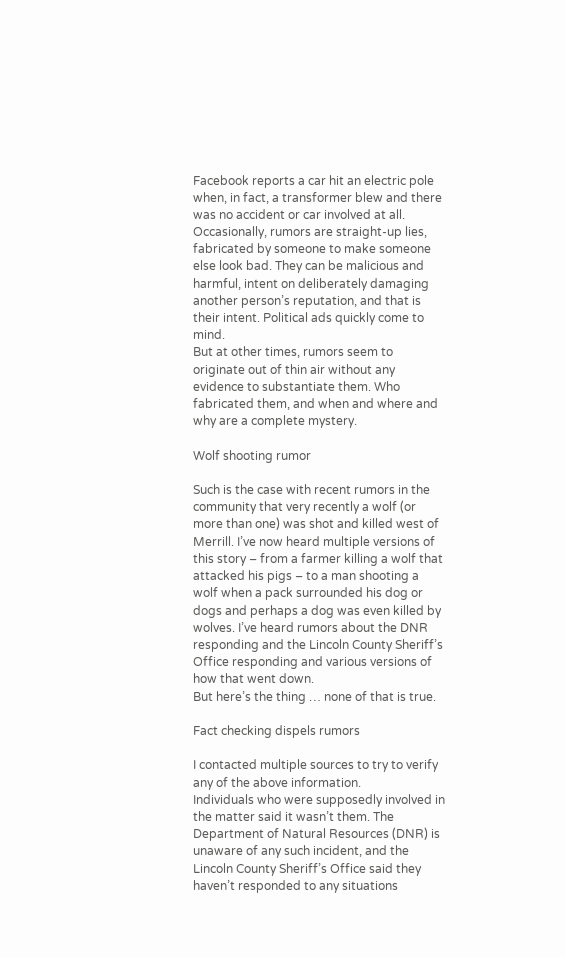Facebook reports a car hit an electric pole when, in fact, a transformer blew and there was no accident or car involved at all.
Occasionally, rumors are straight-up lies, fabricated by someone to make someone else look bad. They can be malicious and harmful, intent on deliberately damaging another person’s reputation, and that is their intent. Political ads quickly come to mind.
But at other times, rumors seem to originate out of thin air without any evidence to substantiate them. Who fabricated them, and when and where and why are a complete mystery.

Wolf shooting rumor

Such is the case with recent rumors in the community that very recently a wolf (or more than one) was shot and killed west of Merrill. I’ve now heard multiple versions of this story – from a farmer killing a wolf that attacked his pigs – to a man shooting a wolf when a pack surrounded his dog or dogs and perhaps a dog was even killed by wolves. I’ve heard rumors about the DNR responding and the Lincoln County Sheriff’s Office responding and various versions of how that went down.
But here’s the thing … none of that is true.

Fact checking dispels rumors

I contacted multiple sources to try to verify any of the above information.
Individuals who were supposedly involved in the matter said it wasn’t them. The Department of Natural Resources (DNR) is unaware of any such incident, and the Lincoln County Sheriff’s Office said they haven’t responded to any situations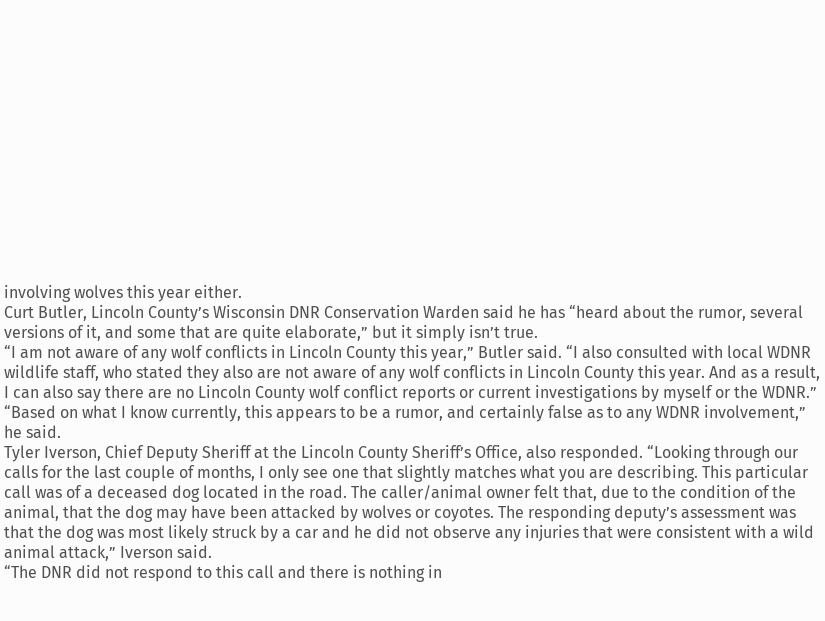involving wolves this year either.
Curt Butler, Lincoln County’s Wisconsin DNR Conservation Warden said he has “heard about the rumor, several versions of it, and some that are quite elaborate,” but it simply isn’t true.
“I am not aware of any wolf conflicts in Lincoln County this year,” Butler said. “I also consulted with local WDNR wildlife staff, who stated they also are not aware of any wolf conflicts in Lincoln County this year. And as a result, I can also say there are no Lincoln County wolf conflict reports or current investigations by myself or the WDNR.”
“Based on what I know currently, this appears to be a rumor, and certainly false as to any WDNR involvement,” he said.
Tyler Iverson, Chief Deputy Sheriff at the Lincoln County Sheriff’s Office, also responded. “Looking through our calls for the last couple of months, I only see one that slightly matches what you are describing. This particular call was of a deceased dog located in the road. The caller/animal owner felt that, due to the condition of the animal, that the dog may have been attacked by wolves or coyotes. The responding deputy’s assessment was that the dog was most likely struck by a car and he did not observe any injuries that were consistent with a wild animal attack,” Iverson said.
“The DNR did not respond to this call and there is nothing in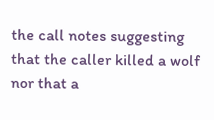the call notes suggesting that the caller killed a wolf nor that a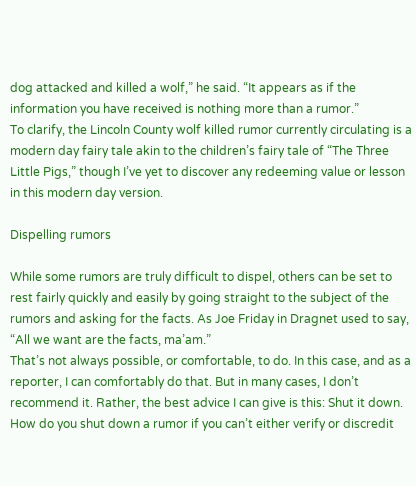dog attacked and killed a wolf,” he said. “It appears as if the information you have received is nothing more than a rumor.”
To clarify, the Lincoln County wolf killed rumor currently circulating is a modern day fairy tale akin to the children’s fairy tale of “The Three Little Pigs,” though I’ve yet to discover any redeeming value or lesson in this modern day version.

Dispelling rumors

While some rumors are truly difficult to dispel, others can be set to rest fairly quickly and easily by going straight to the subject of the rumors and asking for the facts. As Joe Friday in Dragnet used to say, “All we want are the facts, ma’am.”
That’s not always possible, or comfortable, to do. In this case, and as a reporter, I can comfortably do that. But in many cases, I don’t recommend it. Rather, the best advice I can give is this: Shut it down.
How do you shut down a rumor if you can’t either verify or discredit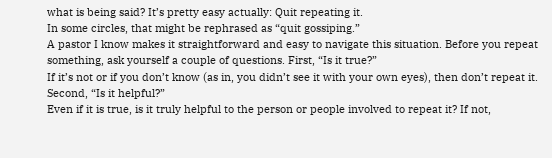what is being said? It’s pretty easy actually: Quit repeating it.
In some circles, that might be rephrased as “quit gossiping.”
A pastor I know makes it straightforward and easy to navigate this situation. Before you repeat something, ask yourself a couple of questions. First, “Is it true?”
If it’s not or if you don’t know (as in, you didn’t see it with your own eyes), then don’t repeat it.
Second, “Is it helpful?”
Even if it is true, is it truly helpful to the person or people involved to repeat it? If not,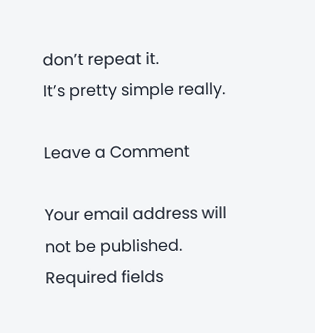don’t repeat it.
It’s pretty simple really.

Leave a Comment

Your email address will not be published. Required fields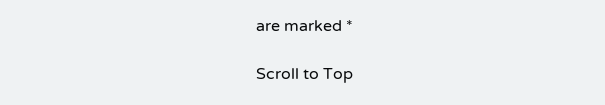are marked *

Scroll to Top